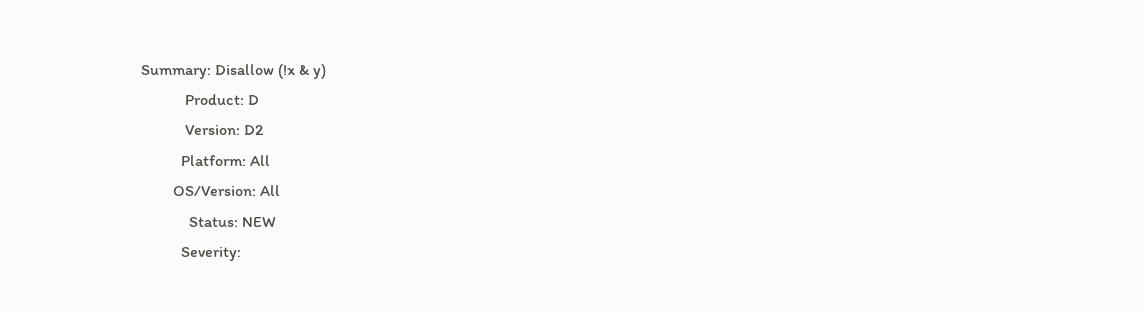Summary: Disallow (!x & y)
           Product: D
           Version: D2
          Platform: All
        OS/Version: All
            Status: NEW
          Severity: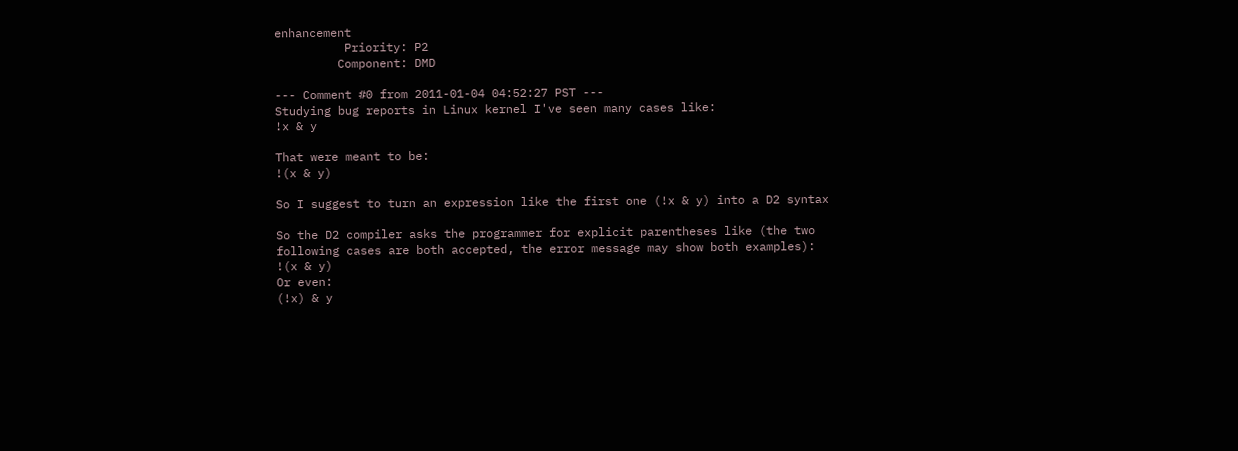enhancement
          Priority: P2
         Component: DMD

--- Comment #0 from 2011-01-04 04:52:27 PST ---
Studying bug reports in Linux kernel I've seen many cases like:
!x & y

That were meant to be:
!(x & y)

So I suggest to turn an expression like the first one (!x & y) into a D2 syntax

So the D2 compiler asks the programmer for explicit parentheses like (the two
following cases are both accepted, the error message may show both examples):
!(x & y)
Or even:
(!x) & y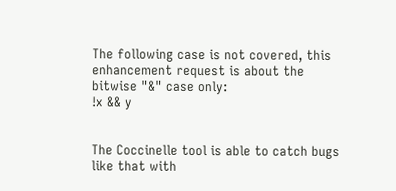The following case is not covered, this enhancement request is about the
bitwise "&" case only:
!x && y


The Coccinelle tool is able to catch bugs like that with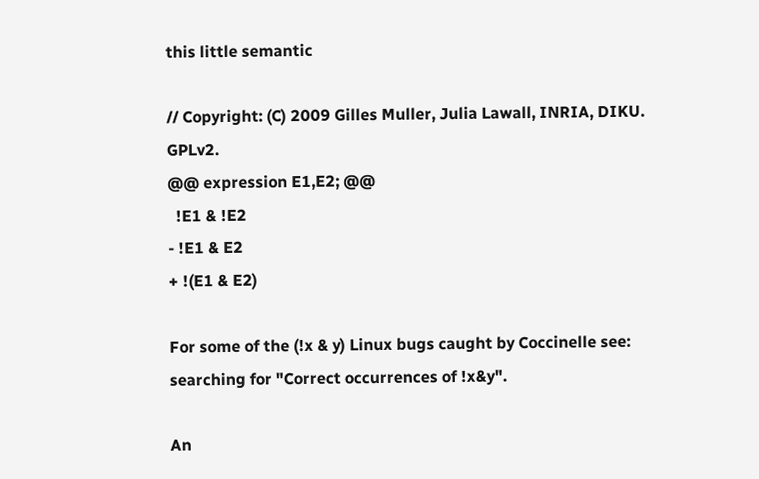this little semantic

// Copyright: (C) 2009 Gilles Muller, Julia Lawall, INRIA, DIKU.  GPLv2.
@@ expression E1,E2; @@
  !E1 & !E2
- !E1 & E2
+ !(E1 & E2)

For some of the (!x & y) Linux bugs caught by Coccinelle see:
searching for "Correct occurrences of !x&y".

An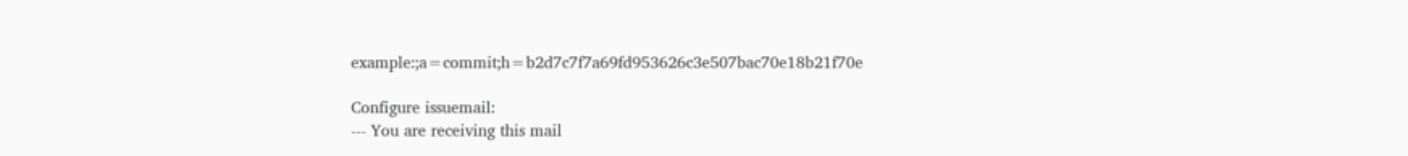example:;a=commit;h=b2d7c7f7a69fd953626c3e507bac70e18b21f70e

Configure issuemail:
--- You are receiving this mail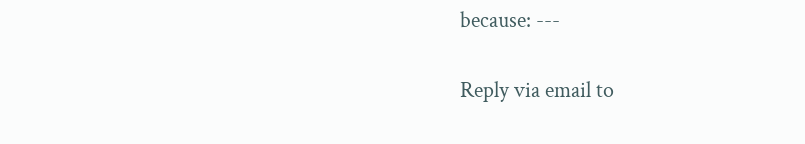because: ---

Reply via email to